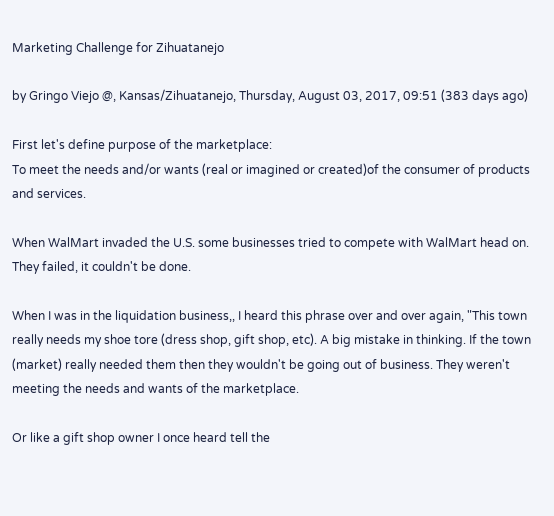Marketing Challenge for Zihuatanejo

by Gringo Viejo @, Kansas/Zihuatanejo, Thursday, August 03, 2017, 09:51 (383 days ago)

First let's define purpose of the marketplace:
To meet the needs and/or wants (real or imagined or created)of the consumer of products and services.

When WalMart invaded the U.S. some businesses tried to compete with WalMart head on. They failed, it couldn't be done.

When I was in the liquidation business,, I heard this phrase over and over again, "This town really needs my shoe tore (dress shop, gift shop, etc). A big mistake in thinking. If the town (market) really needed them then they wouldn't be going out of business. They weren't meeting the needs and wants of the marketplace.

Or like a gift shop owner I once heard tell the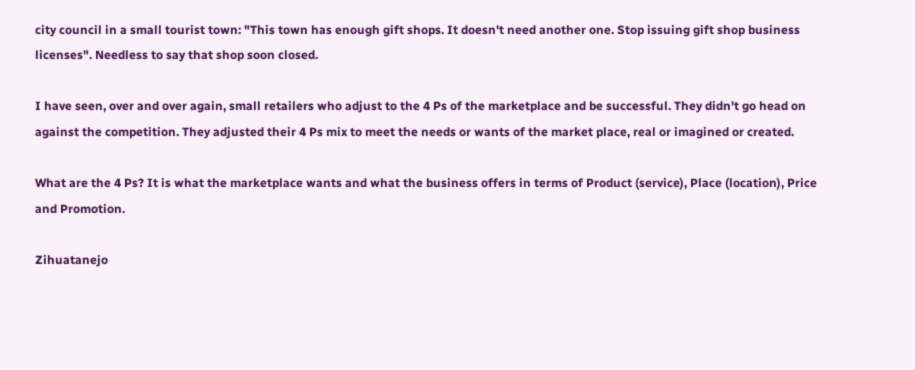city council in a small tourist town: "This town has enough gift shops. It doesn't need another one. Stop issuing gift shop business licenses". Needless to say that shop soon closed.

I have seen, over and over again, small retailers who adjust to the 4 Ps of the marketplace and be successful. They didn't go head on against the competition. They adjusted their 4 Ps mix to meet the needs or wants of the market place, real or imagined or created.

What are the 4 Ps? It is what the marketplace wants and what the business offers in terms of Product (service), Place (location), Price and Promotion.

Zihuatanejo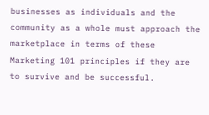businesses as individuals and the community as a whole must approach the marketplace in terms of these Marketing 101 principles if they are to survive and be successful.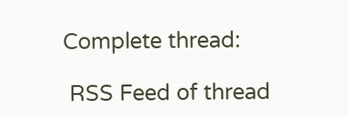Complete thread:

 RSS Feed of thread